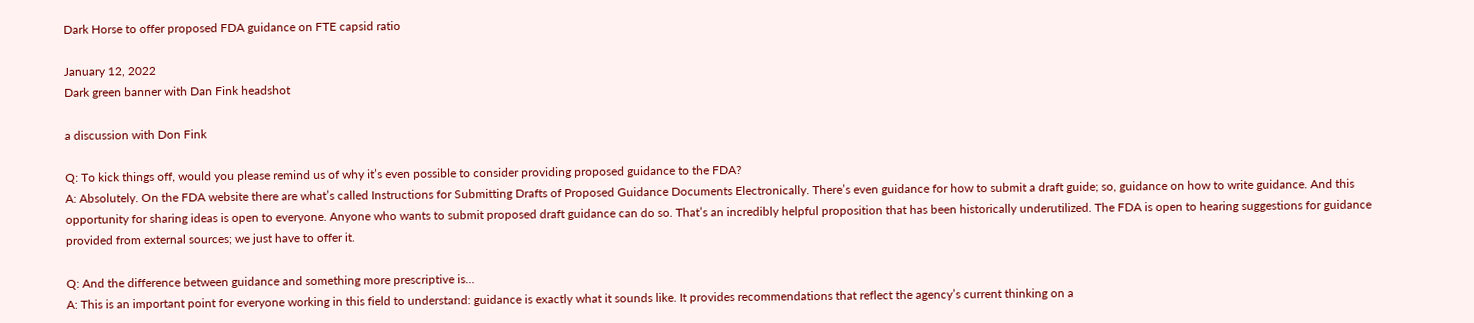Dark Horse to offer proposed FDA guidance on FTE capsid ratio

January 12, 2022
Dark green banner with Dan Fink headshot

a discussion with Don Fink

Q: To kick things off, would you please remind us of why it’s even possible to consider providing proposed guidance to the FDA?
A: Absolutely. On the FDA website there are what’s called Instructions for Submitting Drafts of Proposed Guidance Documents Electronically. There’s even guidance for how to submit a draft guide; so, guidance on how to write guidance. And this opportunity for sharing ideas is open to everyone. Anyone who wants to submit proposed draft guidance can do so. That’s an incredibly helpful proposition that has been historically underutilized. The FDA is open to hearing suggestions for guidance provided from external sources; we just have to offer it.

Q: And the difference between guidance and something more prescriptive is…
A: This is an important point for everyone working in this field to understand: guidance is exactly what it sounds like. It provides recommendations that reflect the agency’s current thinking on a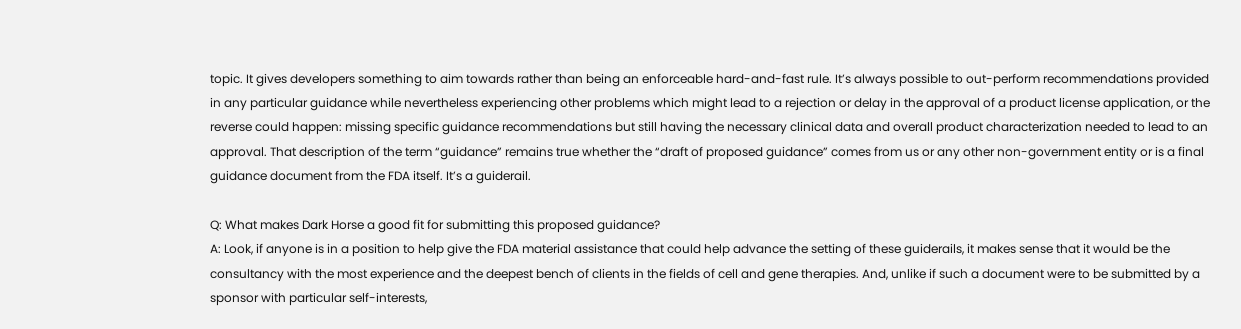topic. It gives developers something to aim towards rather than being an enforceable hard-and-fast rule. It’s always possible to out-perform recommendations provided in any particular guidance while nevertheless experiencing other problems which might lead to a rejection or delay in the approval of a product license application, or the reverse could happen: missing specific guidance recommendations but still having the necessary clinical data and overall product characterization needed to lead to an approval. That description of the term “guidance” remains true whether the “draft of proposed guidance” comes from us or any other non-government entity or is a final guidance document from the FDA itself. It’s a guiderail.

Q: What makes Dark Horse a good fit for submitting this proposed guidance?
A: Look, if anyone is in a position to help give the FDA material assistance that could help advance the setting of these guiderails, it makes sense that it would be the consultancy with the most experience and the deepest bench of clients in the fields of cell and gene therapies. And, unlike if such a document were to be submitted by a sponsor with particular self-interests,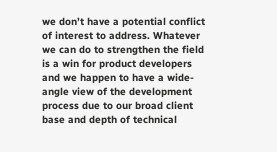we don’t have a potential conflict of interest to address. Whatever we can do to strengthen the field is a win for product developers and we happen to have a wide-angle view of the development process due to our broad client base and depth of technical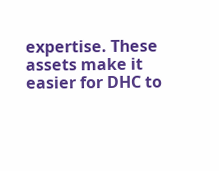expertise. These assets make it easier for DHC to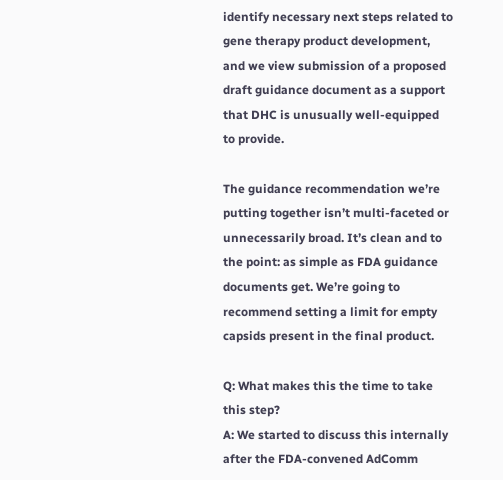identify necessary next steps related to gene therapy product development, and we view submission of a proposed draft guidance document as a support that DHC is unusually well-equipped to provide.

The guidance recommendation we’re putting together isn’t multi-faceted or unnecessarily broad. It’s clean and to the point: as simple as FDA guidance documents get. We’re going to recommend setting a limit for empty capsids present in the final product.

Q: What makes this the time to take this step?
A: We started to discuss this internally after the FDA-convened AdComm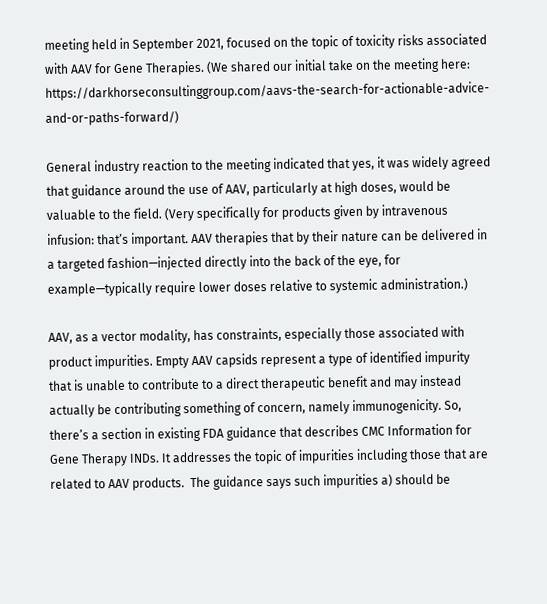meeting held in September 2021, focused on the topic of toxicity risks associated with AAV for Gene Therapies. (We shared our initial take on the meeting here: https://darkhorseconsultinggroup.com/aavs-the-search-for-actionable-advice-and-or-paths-forward/)

General industry reaction to the meeting indicated that yes, it was widely agreed that guidance around the use of AAV, particularly at high doses, would be valuable to the field. (Very specifically for products given by intravenous infusion: that’s important. AAV therapies that by their nature can be delivered in a targeted fashion—injected directly into the back of the eye, for example—typically require lower doses relative to systemic administration.)

AAV, as a vector modality, has constraints, especially those associated with product impurities. Empty AAV capsids represent a type of identified impurity that is unable to contribute to a direct therapeutic benefit and may instead actually be contributing something of concern, namely immunogenicity. So, there’s a section in existing FDA guidance that describes CMC Information for Gene Therapy INDs. It addresses the topic of impurities including those that are related to AAV products.  The guidance says such impurities a) should be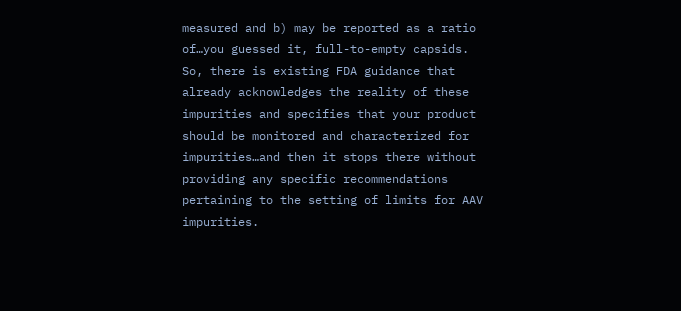measured and b) may be reported as a ratio of…you guessed it, full-to-empty capsids. So, there is existing FDA guidance that already acknowledges the reality of these impurities and specifies that your product should be monitored and characterized for impurities…and then it stops there without providing any specific recommendations pertaining to the setting of limits for AAV impurities.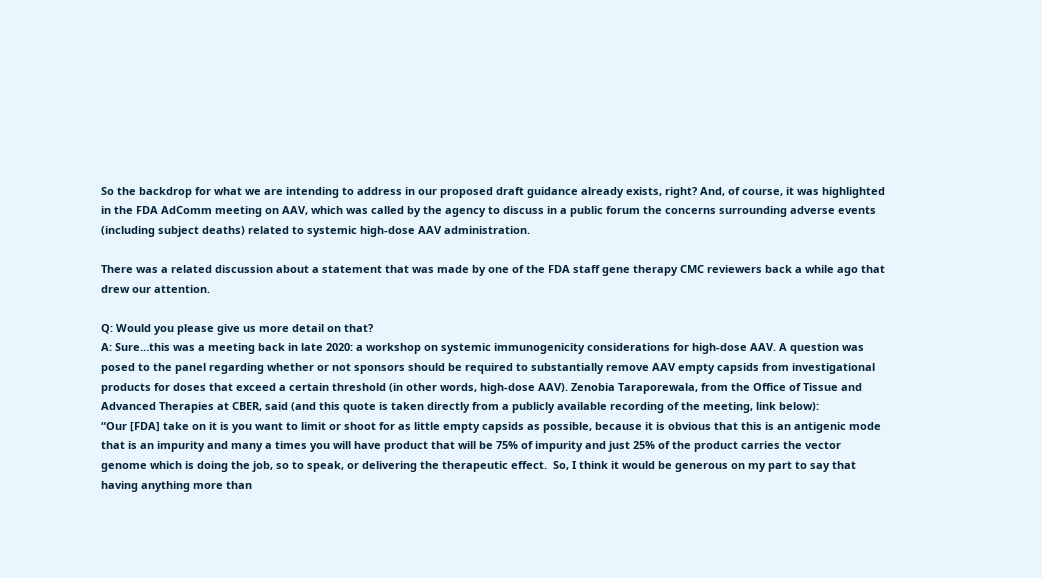So the backdrop for what we are intending to address in our proposed draft guidance already exists, right? And, of course, it was highlighted in the FDA AdComm meeting on AAV, which was called by the agency to discuss in a public forum the concerns surrounding adverse events (including subject deaths) related to systemic high-dose AAV administration.

There was a related discussion about a statement that was made by one of the FDA staff gene therapy CMC reviewers back a while ago that drew our attention.

Q: Would you please give us more detail on that?
A: Sure…this was a meeting back in late 2020: a workshop on systemic immunogenicity considerations for high-dose AAV. A question was posed to the panel regarding whether or not sponsors should be required to substantially remove AAV empty capsids from investigational products for doses that exceed a certain threshold (in other words, high-dose AAV). Zenobia Taraporewala, from the Office of Tissue and Advanced Therapies at CBER, said (and this quote is taken directly from a publicly available recording of the meeting, link below):
“Our [FDA] take on it is you want to limit or shoot for as little empty capsids as possible, because it is obvious that this is an antigenic mode that is an impurity and many a times you will have product that will be 75% of impurity and just 25% of the product carries the vector genome which is doing the job, so to speak, or delivering the therapeutic effect.  So, I think it would be generous on my part to say that having anything more than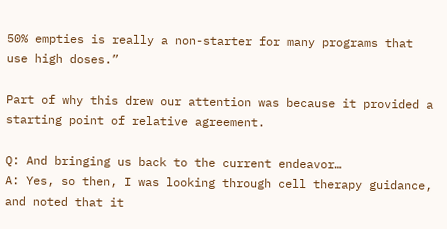50% empties is really a non-starter for many programs that use high doses.”

Part of why this drew our attention was because it provided a starting point of relative agreement.

Q: And bringing us back to the current endeavor…
A: Yes, so then, I was looking through cell therapy guidance, and noted that it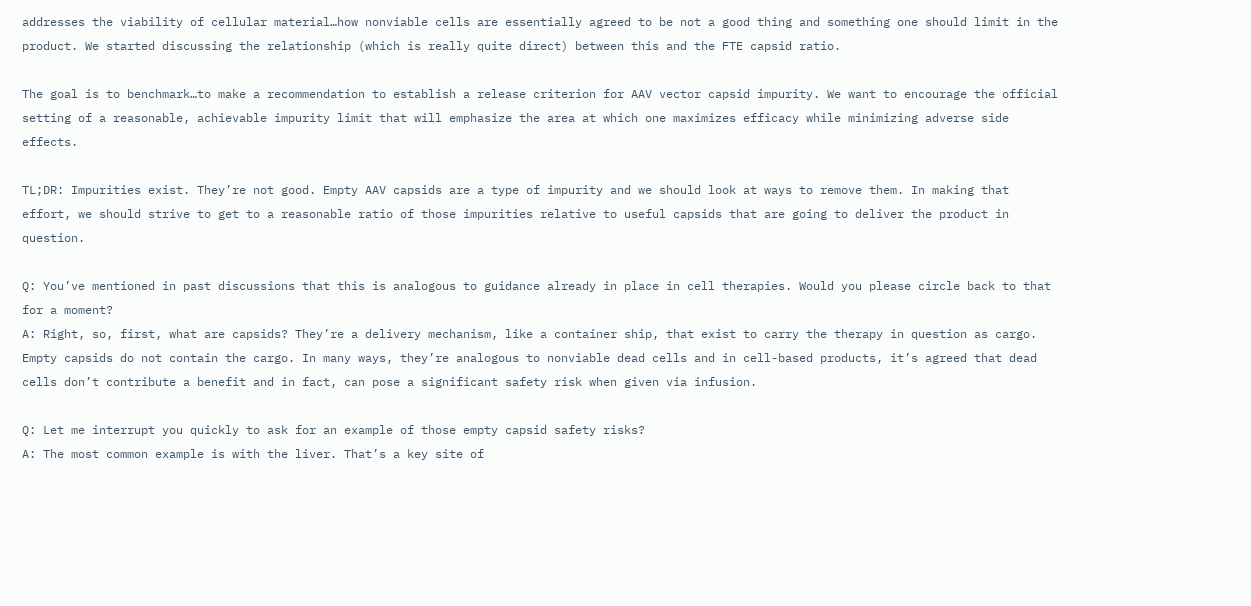addresses the viability of cellular material…how nonviable cells are essentially agreed to be not a good thing and something one should limit in the product. We started discussing the relationship (which is really quite direct) between this and the FTE capsid ratio.

The goal is to benchmark…to make a recommendation to establish a release criterion for AAV vector capsid impurity. We want to encourage the official setting of a reasonable, achievable impurity limit that will emphasize the area at which one maximizes efficacy while minimizing adverse side effects.

TL;DR: Impurities exist. They’re not good. Empty AAV capsids are a type of impurity and we should look at ways to remove them. In making that effort, we should strive to get to a reasonable ratio of those impurities relative to useful capsids that are going to deliver the product in question.

Q: You’ve mentioned in past discussions that this is analogous to guidance already in place in cell therapies. Would you please circle back to that for a moment?
A: Right, so, first, what are capsids? They’re a delivery mechanism, like a container ship, that exist to carry the therapy in question as cargo. Empty capsids do not contain the cargo. In many ways, they’re analogous to nonviable dead cells and in cell-based products, it’s agreed that dead cells don’t contribute a benefit and in fact, can pose a significant safety risk when given via infusion.

Q: Let me interrupt you quickly to ask for an example of those empty capsid safety risks?
A: The most common example is with the liver. That’s a key site of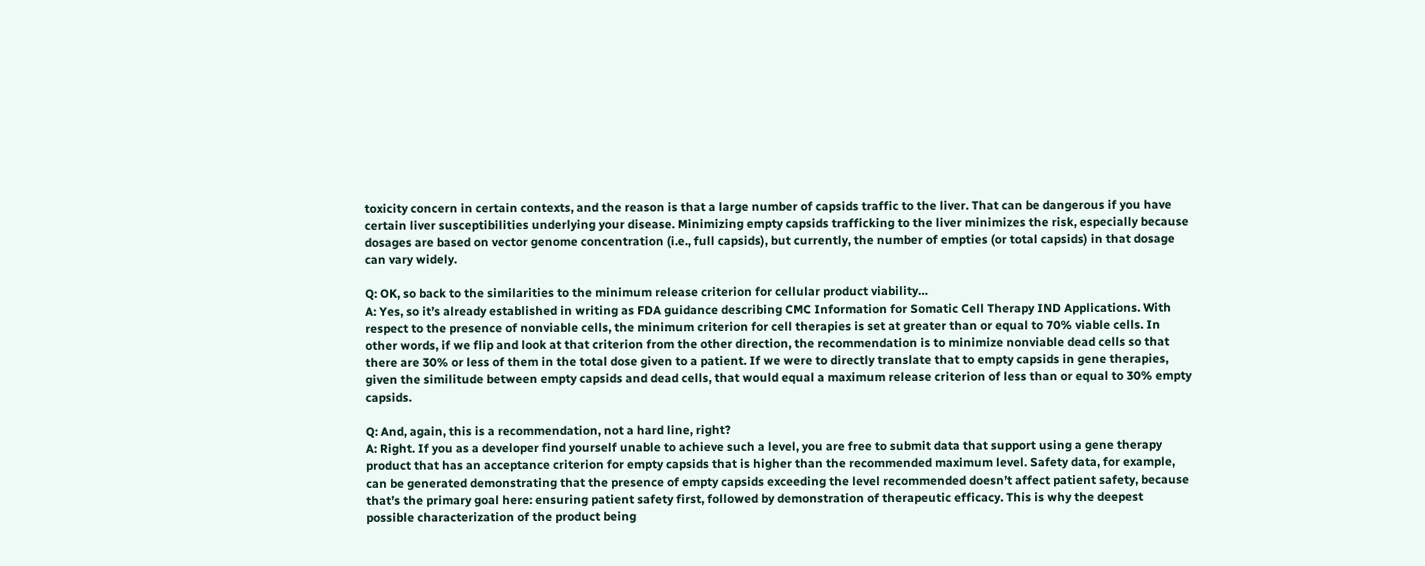toxicity concern in certain contexts, and the reason is that a large number of capsids traffic to the liver. That can be dangerous if you have certain liver susceptibilities underlying your disease. Minimizing empty capsids trafficking to the liver minimizes the risk, especially because dosages are based on vector genome concentration (i.e., full capsids), but currently, the number of empties (or total capsids) in that dosage can vary widely.

Q: OK, so back to the similarities to the minimum release criterion for cellular product viability…
A: Yes, so it’s already established in writing as FDA guidance describing CMC Information for Somatic Cell Therapy IND Applications. With respect to the presence of nonviable cells, the minimum criterion for cell therapies is set at greater than or equal to 70% viable cells. In other words, if we flip and look at that criterion from the other direction, the recommendation is to minimize nonviable dead cells so that there are 30% or less of them in the total dose given to a patient. If we were to directly translate that to empty capsids in gene therapies, given the similitude between empty capsids and dead cells, that would equal a maximum release criterion of less than or equal to 30% empty capsids.

Q: And, again, this is a recommendation, not a hard line, right?
A: Right. If you as a developer find yourself unable to achieve such a level, you are free to submit data that support using a gene therapy product that has an acceptance criterion for empty capsids that is higher than the recommended maximum level. Safety data, for example, can be generated demonstrating that the presence of empty capsids exceeding the level recommended doesn’t affect patient safety, because that’s the primary goal here: ensuring patient safety first, followed by demonstration of therapeutic efficacy. This is why the deepest possible characterization of the product being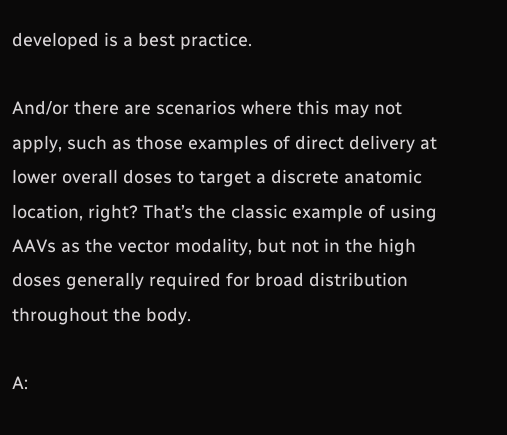developed is a best practice.

And/or there are scenarios where this may not apply, such as those examples of direct delivery at lower overall doses to target a discrete anatomic location, right? That’s the classic example of using AAVs as the vector modality, but not in the high doses generally required for broad distribution throughout the body.

A: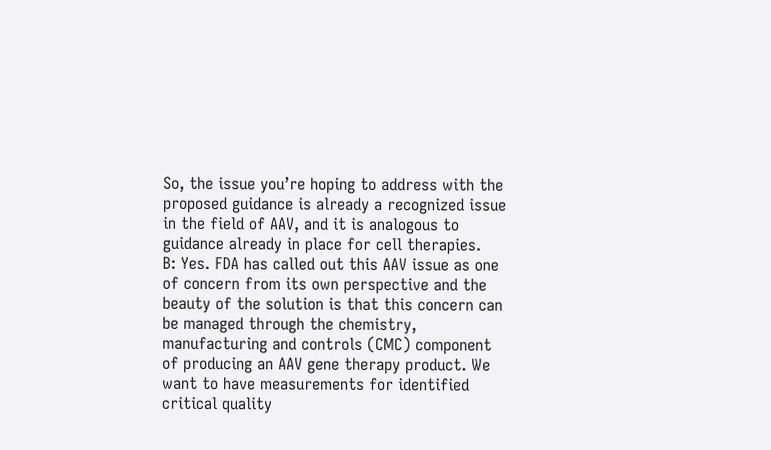So, the issue you’re hoping to address with the proposed guidance is already a recognized issue in the field of AAV, and it is analogous to guidance already in place for cell therapies.
B: Yes. FDA has called out this AAV issue as one of concern from its own perspective and the beauty of the solution is that this concern can be managed through the chemistry, manufacturing and controls (CMC) component of producing an AAV gene therapy product. We want to have measurements for identified critical quality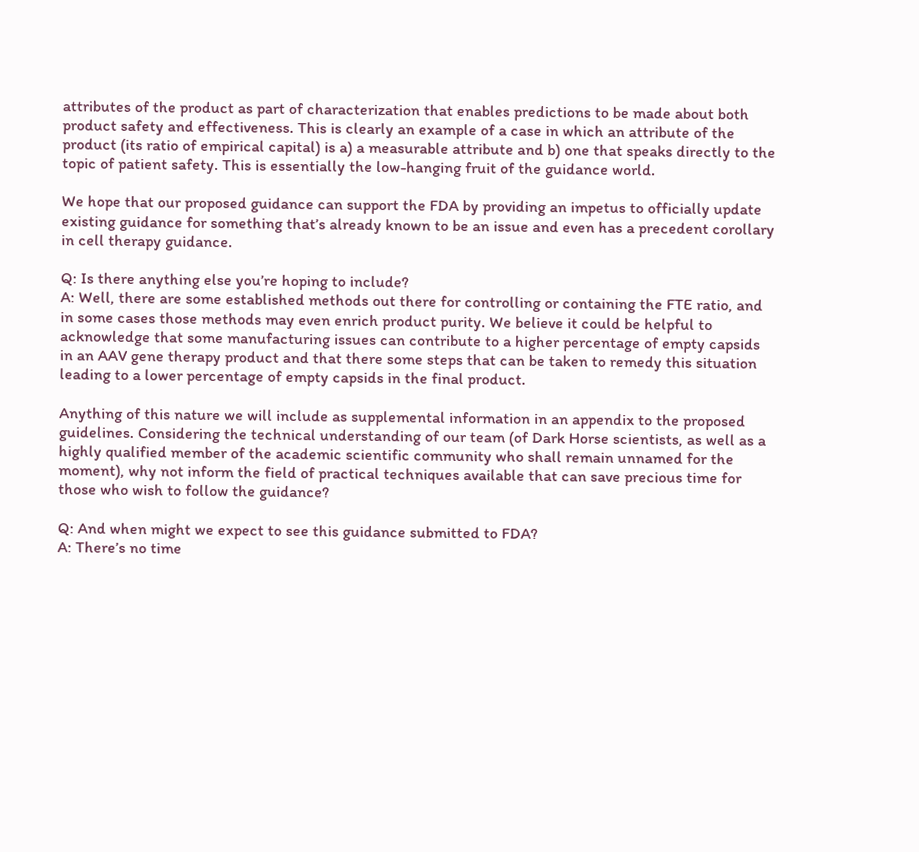attributes of the product as part of characterization that enables predictions to be made about both product safety and effectiveness. This is clearly an example of a case in which an attribute of the product (its ratio of empirical capital) is a) a measurable attribute and b) one that speaks directly to the topic of patient safety. This is essentially the low-hanging fruit of the guidance world.

We hope that our proposed guidance can support the FDA by providing an impetus to officially update existing guidance for something that’s already known to be an issue and even has a precedent corollary in cell therapy guidance.

Q: Is there anything else you’re hoping to include?
A: Well, there are some established methods out there for controlling or containing the FTE ratio, and in some cases those methods may even enrich product purity. We believe it could be helpful to acknowledge that some manufacturing issues can contribute to a higher percentage of empty capsids in an AAV gene therapy product and that there some steps that can be taken to remedy this situation leading to a lower percentage of empty capsids in the final product.

Anything of this nature we will include as supplemental information in an appendix to the proposed guidelines. Considering the technical understanding of our team (of Dark Horse scientists, as well as a highly qualified member of the academic scientific community who shall remain unnamed for the moment), why not inform the field of practical techniques available that can save precious time for those who wish to follow the guidance?

Q: And when might we expect to see this guidance submitted to FDA?
A: There’s no time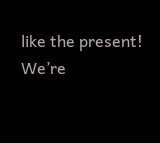like the present! We’re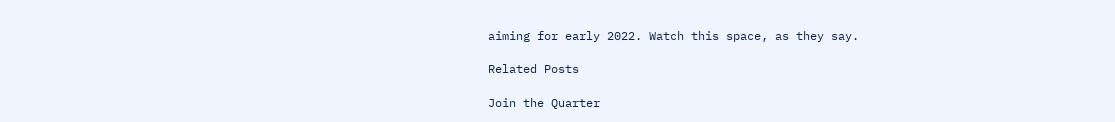aiming for early 2022. Watch this space, as they say.

Related Posts

Join the Quarter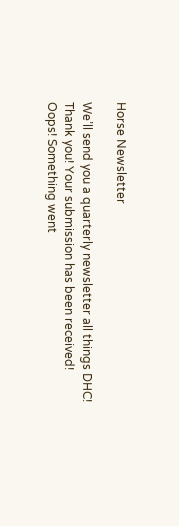Horse Newsletter

We’ll send you a quarterly newsletter all things DHC!
Thank you! Your submission has been received!
Oops! Something went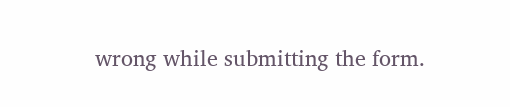wrong while submitting the form.